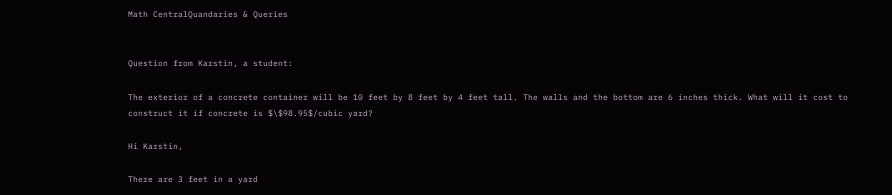Math CentralQuandaries & Queries


Question from Karstin, a student:

The exterior of a concrete container will be 10 feet by 8 feet by 4 feet tall. The walls and the bottom are 6 inches thick. What will it cost to construct it if concrete is $\$98.95$/cubic yard?

Hi Karstin,

There are 3 feet in a yard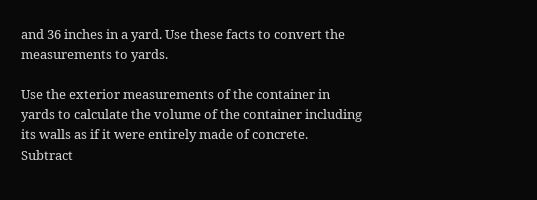and 36 inches in a yard. Use these facts to convert the measurements to yards.

Use the exterior measurements of the container in yards to calculate the volume of the container including its walls as if it were entirely made of concrete. Subtract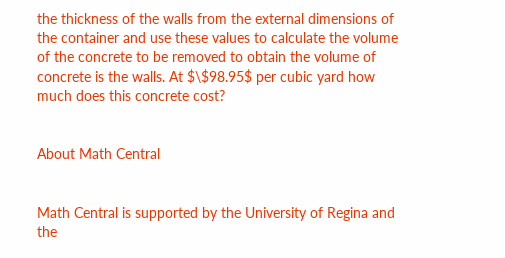the thickness of the walls from the external dimensions of the container and use these values to calculate the volume of the concrete to be removed to obtain the volume of concrete is the walls. At $\$98.95$ per cubic yard how much does this concrete cost?


About Math Central


Math Central is supported by the University of Regina and the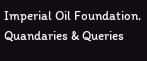Imperial Oil Foundation.
Quandaries & Queries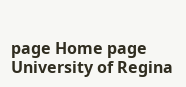page Home page University of Regina